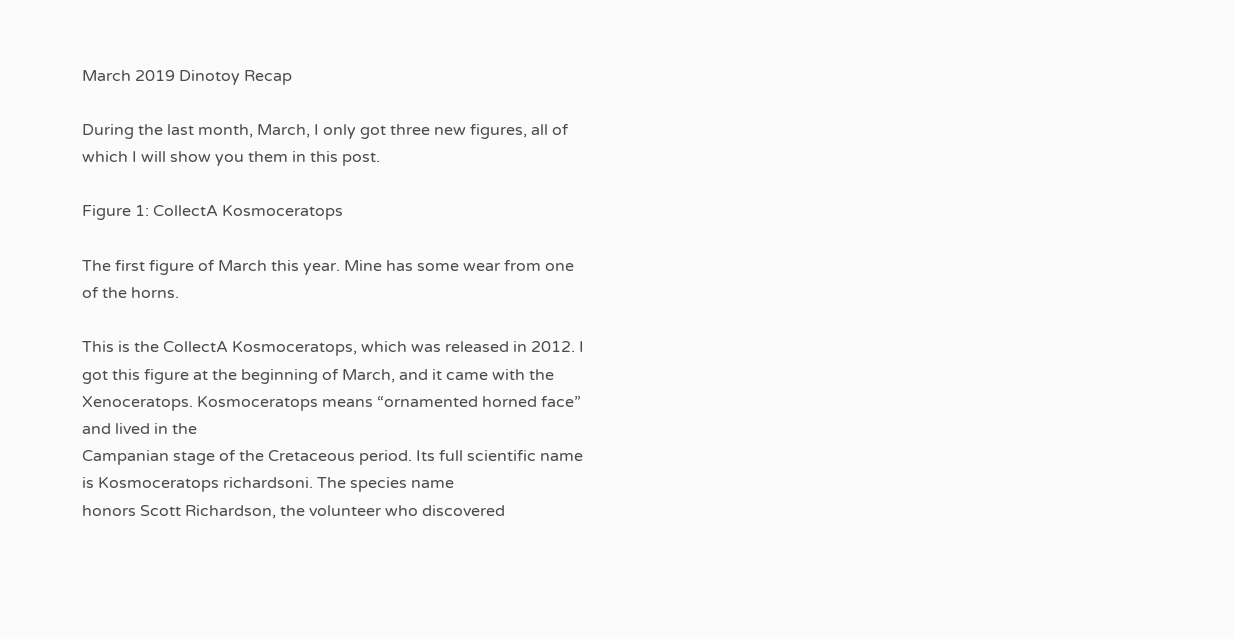March 2019 Dinotoy Recap

During the last month, March, I only got three new figures, all of which I will show you them in this post.

Figure 1: CollectA Kosmoceratops

The first figure of March this year. Mine has some wear from one of the horns.

This is the CollectA Kosmoceratops, which was released in 2012. I got this figure at the beginning of March, and it came with the Xenoceratops. Kosmoceratops means “ornamented horned face” and lived in the
Campanian stage of the Cretaceous period. Its full scientific name is Kosmoceratops richardsoni. The species name
honors Scott Richardson, the volunteer who discovered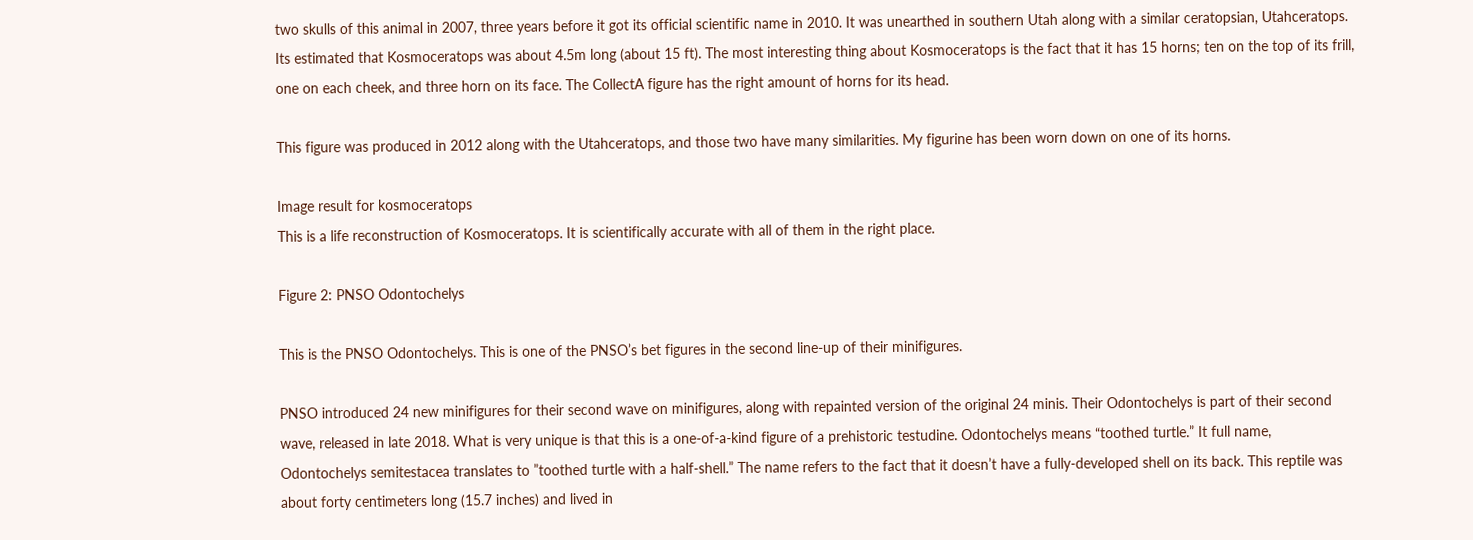two skulls of this animal in 2007, three years before it got its official scientific name in 2010. It was unearthed in southern Utah along with a similar ceratopsian, Utahceratops. Its estimated that Kosmoceratops was about 4.5m long (about 15 ft). The most interesting thing about Kosmoceratops is the fact that it has 15 horns; ten on the top of its frill, one on each cheek, and three horn on its face. The CollectA figure has the right amount of horns for its head.

This figure was produced in 2012 along with the Utahceratops, and those two have many similarities. My figurine has been worn down on one of its horns.

Image result for kosmoceratops
This is a life reconstruction of Kosmoceratops. It is scientifically accurate with all of them in the right place.

Figure 2: PNSO Odontochelys

This is the PNSO Odontochelys. This is one of the PNSO’s bet figures in the second line-up of their minifigures.

PNSO introduced 24 new minifigures for their second wave on minifigures, along with repainted version of the original 24 minis. Their Odontochelys is part of their second wave, released in late 2018. What is very unique is that this is a one-of-a-kind figure of a prehistoric testudine. Odontochelys means “toothed turtle.” It full name, Odontochelys semitestacea translates to ”toothed turtle with a half-shell.” The name refers to the fact that it doesn’t have a fully-developed shell on its back. This reptile was about forty centimeters long (15.7 inches) and lived in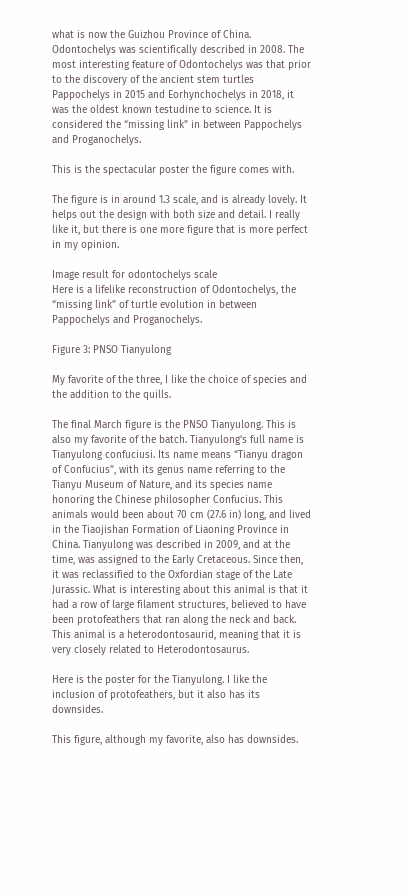what is now the Guizhou Province of China. Odontochelys was scientifically described in 2008. The most interesting feature of Odontochelys was that prior to the discovery of the ancient stem turtles Pappochelys in 2015 and Eorhynchochelys in 2018, it was the oldest known testudine to science. It is considered the “missing link” in between Pappochelys and Proganochelys.

This is the spectacular poster the figure comes with.

The figure is in around 1.3 scale, and is already lovely. It helps out the design with both size and detail. I really like it, but there is one more figure that is more perfect in my opinion.

Image result for odontochelys scale
Here is a lifelike reconstruction of Odontochelys, the “missing link” of turtle evolution in between Pappochelys and Proganochelys.

Figure 3: PNSO Tianyulong

My favorite of the three, I like the choice of species and the addition to the quills.

The final March figure is the PNSO Tianyulong. This is also my favorite of the batch. Tianyulong’s full name is Tianyulong confuciusi. Its name means “Tianyu dragon of Confucius”, with its genus name referring to the Tianyu Museum of Nature, and its species name honoring the Chinese philosopher Confucius. This animals would been about 70 cm (27.6 in) long, and lived in the Tiaojishan Formation of Liaoning Province in China. Tianyulong was described in 2009, and at the time, was assigned to the Early Cretaceous. Since then, it was reclassified to the Oxfordian stage of the Late Jurassic. What is interesting about this animal is that it had a row of large filament structures, believed to have been protofeathers that ran along the neck and back. This animal is a heterodontosaurid, meaning that it is very closely related to Heterodontosaurus.

Here is the poster for the Tianyulong. I like the inclusion of protofeathers, but it also has its downsides.

This figure, although my favorite, also has downsides.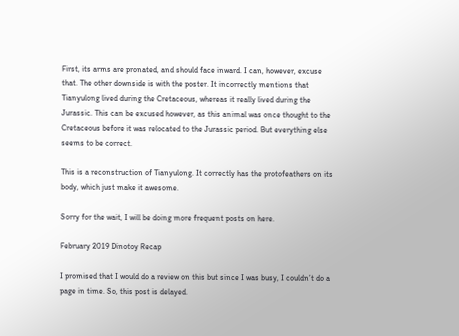First, its arms are pronated, and should face inward. I can, however, excuse that. The other downside is with the poster. It incorrectly mentions that Tianyulong lived during the Cretaceous, whereas it really lived during the Jurassic. This can be excused however, as this animal was once thought to the Cretaceous before it was relocated to the Jurassic period. But everything else seems to be correct.

This is a reconstruction of Tianyulong. It correctly has the protofeathers on its body, which just make it awesome.

Sorry for the wait, I will be doing more frequent posts on here.

February 2019 Dinotoy Recap

I promised that I would do a review on this but since I was busy, I couldn’t do a page in time. So, this post is delayed.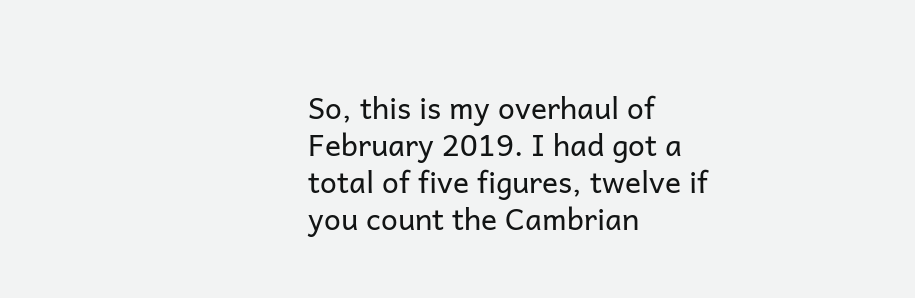So, this is my overhaul of February 2019. I had got a total of five figures, twelve if you count the Cambrian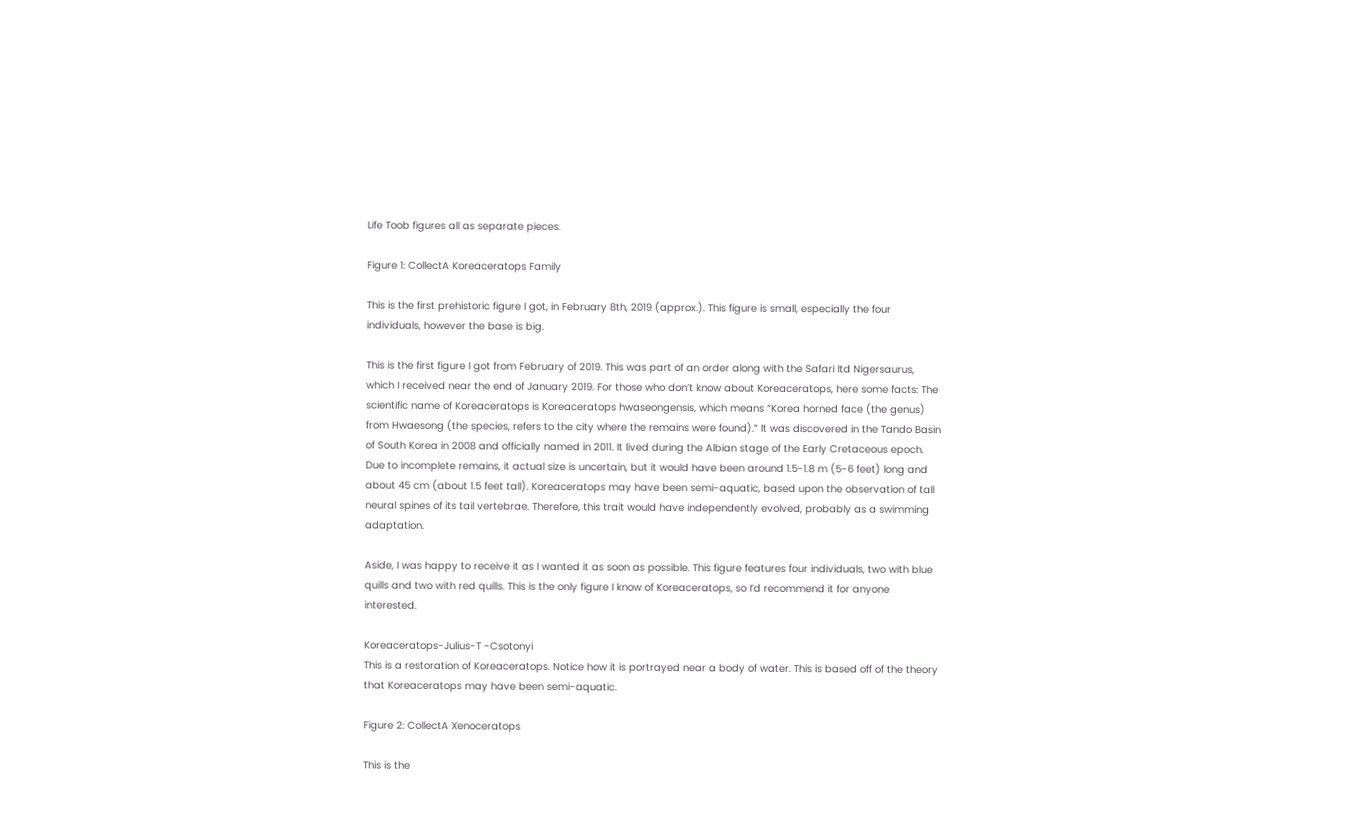Life Toob figures all as separate pieces.

Figure 1: CollectA Koreaceratops Family

This is the first prehistoric figure I got, in February 8th, 2019 (approx.). This figure is small, especially the four individuals, however the base is big.

This is the first figure I got from February of 2019. This was part of an order along with the Safari ltd Nigersaurus, which I received near the end of January 2019. For those who don’t know about Koreaceratops, here some facts: The scientific name of Koreaceratops is Koreaceratops hwaseongensis, which means “Korea horned face (the genus) from Hwaesong (the species, refers to the city where the remains were found).” It was discovered in the Tando Basin of South Korea in 2008 and officially named in 2011. It lived during the Albian stage of the Early Cretaceous epoch. Due to incomplete remains, it actual size is uncertain, but it would have been around 1.5-1.8 m (5-6 feet) long and about 45 cm (about 1.5 feet tall). Koreaceratops may have been semi-aquatic, based upon the observation of tall neural spines of its tail vertebrae. Therefore, this trait would have independently evolved, probably as a swimming adaptation.

Aside, I was happy to receive it as I wanted it as soon as possible. This figure features four individuals, two with blue quills and two with red quills. This is the only figure I know of Koreaceratops, so I’d recommend it for anyone interested.

Koreaceratops-Julius-T -Csotonyi
This is a restoration of Koreaceratops. Notice how it is portrayed near a body of water. This is based off of the theory that Koreaceratops may have been semi-aquatic.

Figure 2: CollectA Xenoceratops

This is the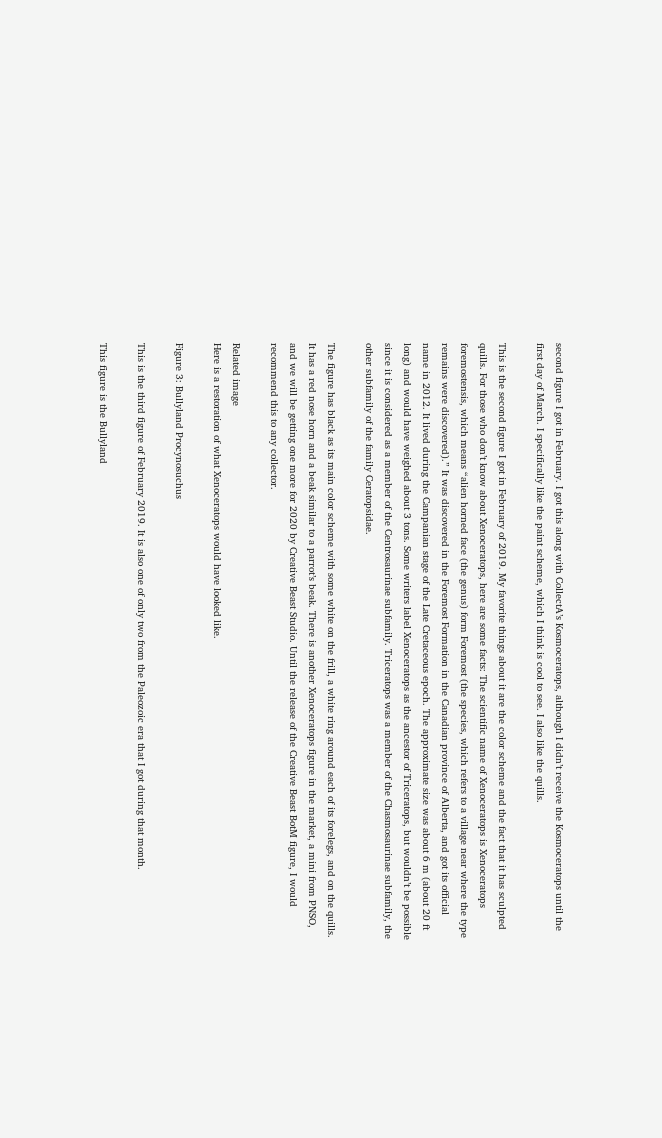second figure I got in February. I got this along with CollectA’s Kosmoceratops, although I didn’t receive the Kosmoceratops until the first day of March. I specifically like the paint scheme, which I think is cool to see. I also like the quills.

This is the second figure I got in February of 2019. My favorite things about it are the color scheme and the fact that it has sculpted quills. For those who don’t know about Xenoceratops, here are some facts: The scientific name of Xenoceratops is Xenoceratops foremostensis, which means “alien horned face (the genus) form Foremost (the species, which refers to a village near where the type remains were discovered).” It was discovered in the Foremost Formation in the Canadian province of Alberta, and got its official name in 2012. It lived during the Campanian stage of the Late Cretaceous epoch. The approximate size was about 6 m (about 20 ft long) and would have weighed about 3 tons. Some writers label Xenoceratops as the ancestor of Triceratops, but wouldn’t be possible since it is considered as a member of the Centrosaurinae subfamily. Triceratops was a member of the Chasmosaurinae subfamily, the other subfamily of the family Ceratopsidae.

The figure has black as its main color scheme with some white on the frill, a white ring around each of its forelegs, and on the quills. It has a red nose horn and a beak similar to a parrot’s beak. There is another Xenoceratops figure in the market, a mini from PNSO, and we will be getting one more for 2020 by Creative Beast Studio. Until the release of the Creative Beast BotM figure, I would recommend this to any collector.

Related image
Here is a restoration of what Xenoceratops would have looked like.

Figure 3: Bullyland Procynosuchus

This is the third figure of February 2019. It is also one of only two from the Paleozoic era that I got during that month.

This figure is the Bullyland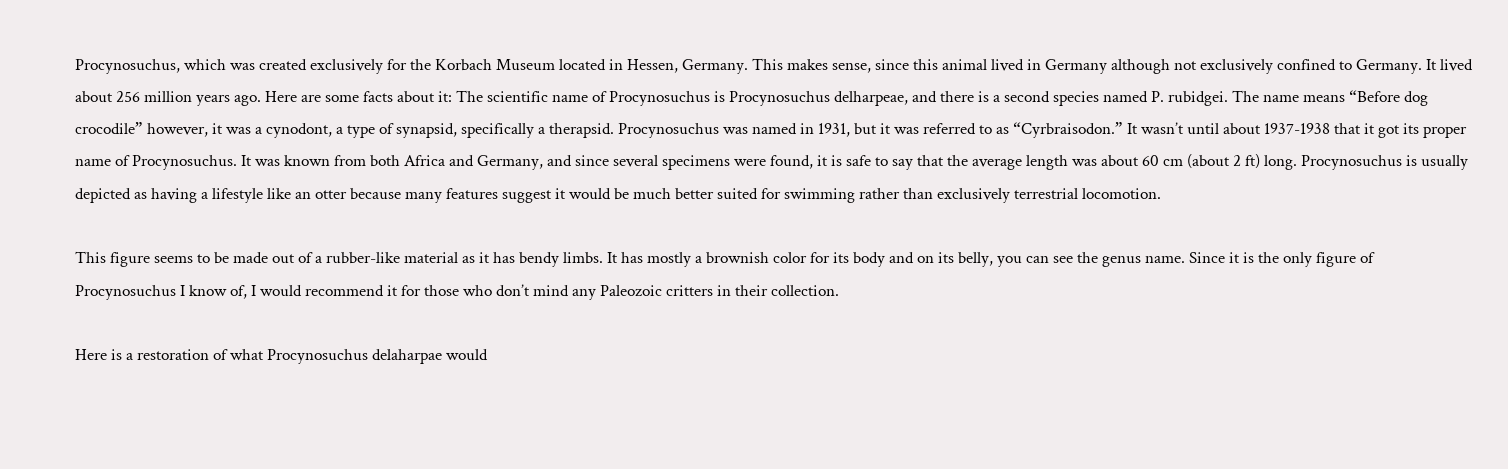Procynosuchus, which was created exclusively for the Korbach Museum located in Hessen, Germany. This makes sense, since this animal lived in Germany although not exclusively confined to Germany. It lived about 256 million years ago. Here are some facts about it: The scientific name of Procynosuchus is Procynosuchus delharpeae, and there is a second species named P. rubidgei. The name means “Before dog crocodile” however, it was a cynodont, a type of synapsid, specifically a therapsid. Procynosuchus was named in 1931, but it was referred to as “Cyrbraisodon.” It wasn’t until about 1937-1938 that it got its proper name of Procynosuchus. It was known from both Africa and Germany, and since several specimens were found, it is safe to say that the average length was about 60 cm (about 2 ft) long. Procynosuchus is usually depicted as having a lifestyle like an otter because many features suggest it would be much better suited for swimming rather than exclusively terrestrial locomotion.

This figure seems to be made out of a rubber-like material as it has bendy limbs. It has mostly a brownish color for its body and on its belly, you can see the genus name. Since it is the only figure of Procynosuchus I know of, I would recommend it for those who don’t mind any Paleozoic critters in their collection.

Here is a restoration of what Procynosuchus delaharpae would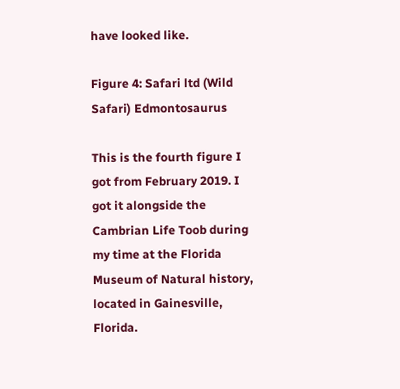have looked like.

Figure 4: Safari ltd (Wild Safari) Edmontosaurus

This is the fourth figure I got from February 2019. I got it alongside the Cambrian Life Toob during my time at the Florida Museum of Natural history, located in Gainesville, Florida.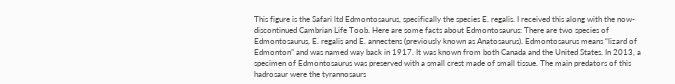This figure is the Safari ltd Edmontosaurus, specifically the species E. regalis. I received this along with the now-discontinued Cambrian Life Toob. Here are some facts about Edmontosaurus: There are two species of Edmontosaurus, E. regalis and E. annectens (previously known as Anatosaurus). Edmontosaurus means “lizard of Edmonton” and was named way back in 1917. It was known from both Canada and the United States. In 2013, a specimen of Edmontosaurus was preserved with a small crest made of small tissue. The main predators of this hadrosaur were the tyrannosaurs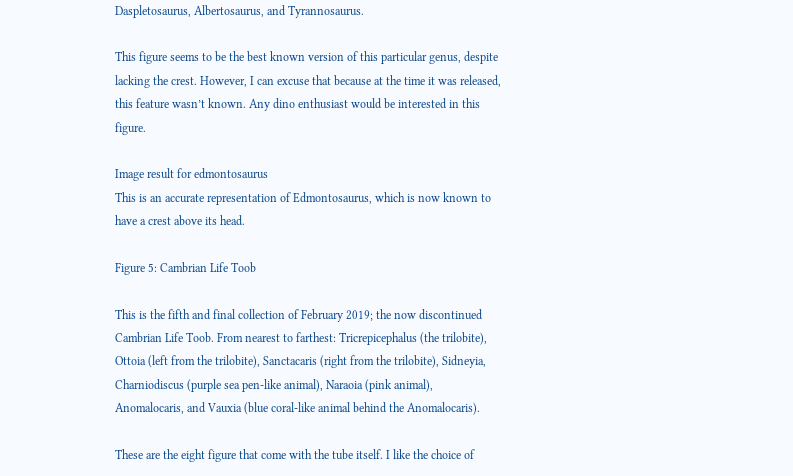Daspletosaurus, Albertosaurus, and Tyrannosaurus.

This figure seems to be the best known version of this particular genus, despite lacking the crest. However, I can excuse that because at the time it was released, this feature wasn’t known. Any dino enthusiast would be interested in this figure.

Image result for edmontosaurus
This is an accurate representation of Edmontosaurus, which is now known to have a crest above its head.

Figure 5: Cambrian Life Toob

This is the fifth and final collection of February 2019; the now discontinued Cambrian Life Toob. From nearest to farthest: Tricrepicephalus (the trilobite), Ottoia (left from the trilobite), Sanctacaris (right from the trilobite), Sidneyia, Charniodiscus (purple sea pen-like animal), Naraoia (pink animal), Anomalocaris, and Vauxia (blue coral-like animal behind the Anomalocaris).

These are the eight figure that come with the tube itself. I like the choice of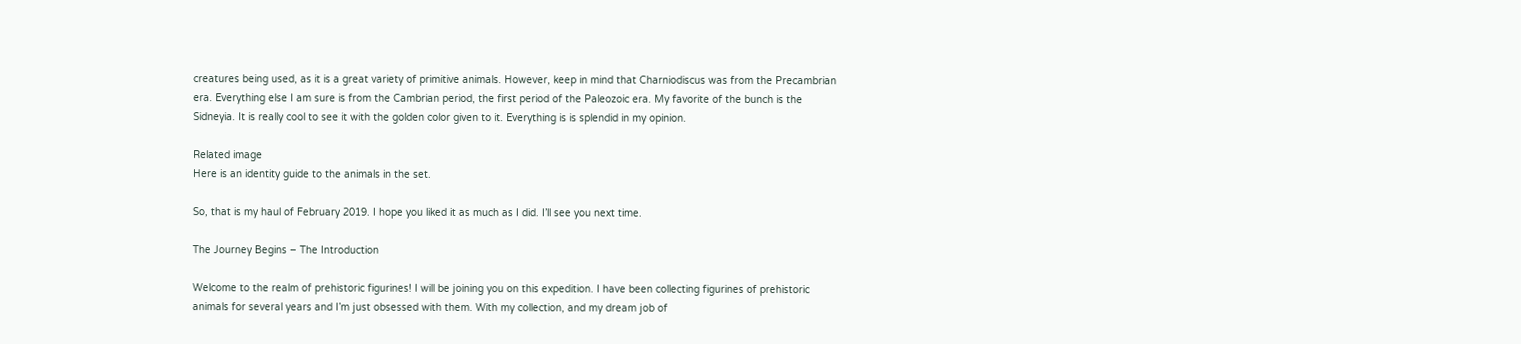creatures being used, as it is a great variety of primitive animals. However, keep in mind that Charniodiscus was from the Precambrian era. Everything else I am sure is from the Cambrian period, the first period of the Paleozoic era. My favorite of the bunch is the Sidneyia. It is really cool to see it with the golden color given to it. Everything is is splendid in my opinion.

Related image
Here is an identity guide to the animals in the set.

So, that is my haul of February 2019. I hope you liked it as much as I did. I’ll see you next time.

The Journey Begins – The Introduction

Welcome to the realm of prehistoric figurines! I will be joining you on this expedition. I have been collecting figurines of prehistoric animals for several years and I’m just obsessed with them. With my collection, and my dream job of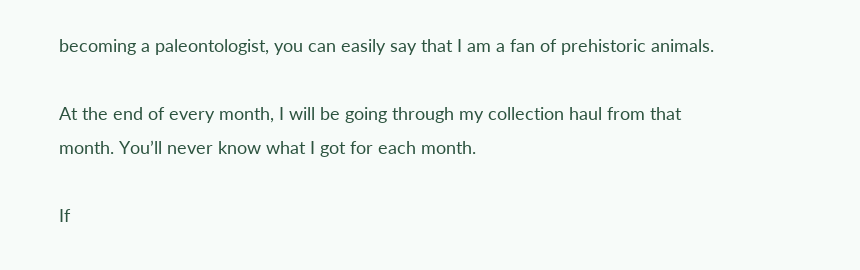becoming a paleontologist, you can easily say that I am a fan of prehistoric animals.

At the end of every month, I will be going through my collection haul from that month. You’ll never know what I got for each month.

If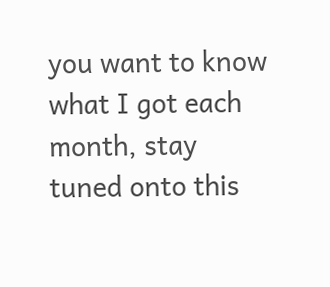you want to know what I got each month, stay tuned onto this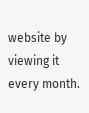website by viewing it every month.